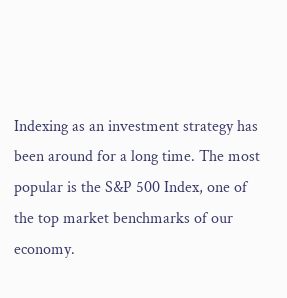Indexing as an investment strategy has been around for a long time. The most popular is the S&P 500 Index, one of the top market benchmarks of our economy.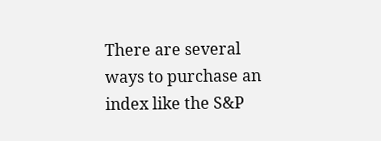There are several ways to purchase an index like the S&P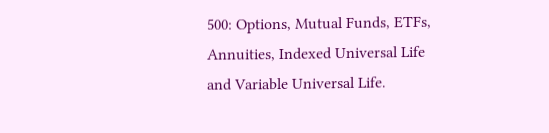500: Options, Mutual Funds, ETFs, Annuities, Indexed Universal Life and Variable Universal Life.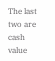The last two are cash value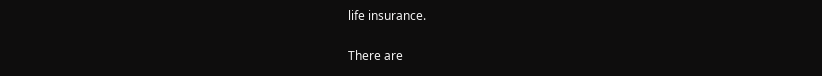life insurance.

There are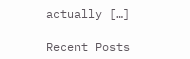actually […]

Recent Posts